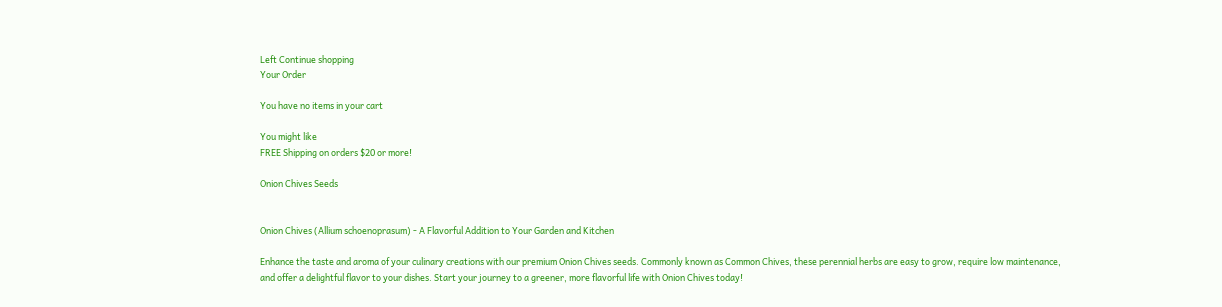Left Continue shopping
Your Order

You have no items in your cart

You might like
FREE Shipping on orders $20 or more!

Onion Chives Seeds


Onion Chives (Allium schoenoprasum) - A Flavorful Addition to Your Garden and Kitchen

Enhance the taste and aroma of your culinary creations with our premium Onion Chives seeds. Commonly known as Common Chives, these perennial herbs are easy to grow, require low maintenance, and offer a delightful flavor to your dishes. Start your journey to a greener, more flavorful life with Onion Chives today!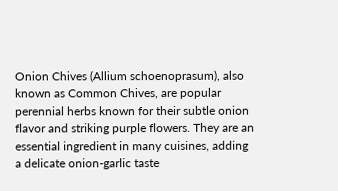Onion Chives (Allium schoenoprasum), also known as Common Chives, are popular perennial herbs known for their subtle onion flavor and striking purple flowers. They are an essential ingredient in many cuisines, adding a delicate onion-garlic taste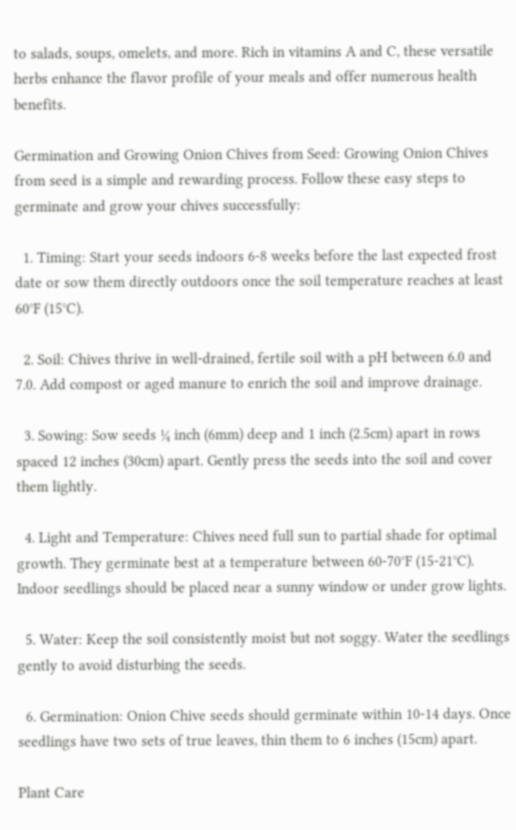to salads, soups, omelets, and more. Rich in vitamins A and C, these versatile herbs enhance the flavor profile of your meals and offer numerous health benefits.

Germination and Growing Onion Chives from Seed: Growing Onion Chives from seed is a simple and rewarding process. Follow these easy steps to germinate and grow your chives successfully:

  1. Timing: Start your seeds indoors 6-8 weeks before the last expected frost date or sow them directly outdoors once the soil temperature reaches at least 60°F (15°C).

  2. Soil: Chives thrive in well-drained, fertile soil with a pH between 6.0 and 7.0. Add compost or aged manure to enrich the soil and improve drainage.

  3. Sowing: Sow seeds ¼ inch (6mm) deep and 1 inch (2.5cm) apart in rows spaced 12 inches (30cm) apart. Gently press the seeds into the soil and cover them lightly.

  4. Light and Temperature: Chives need full sun to partial shade for optimal growth. They germinate best at a temperature between 60-70°F (15-21°C). Indoor seedlings should be placed near a sunny window or under grow lights.

  5. Water: Keep the soil consistently moist but not soggy. Water the seedlings gently to avoid disturbing the seeds.

  6. Germination: Onion Chive seeds should germinate within 10-14 days. Once seedlings have two sets of true leaves, thin them to 6 inches (15cm) apart.

Plant Care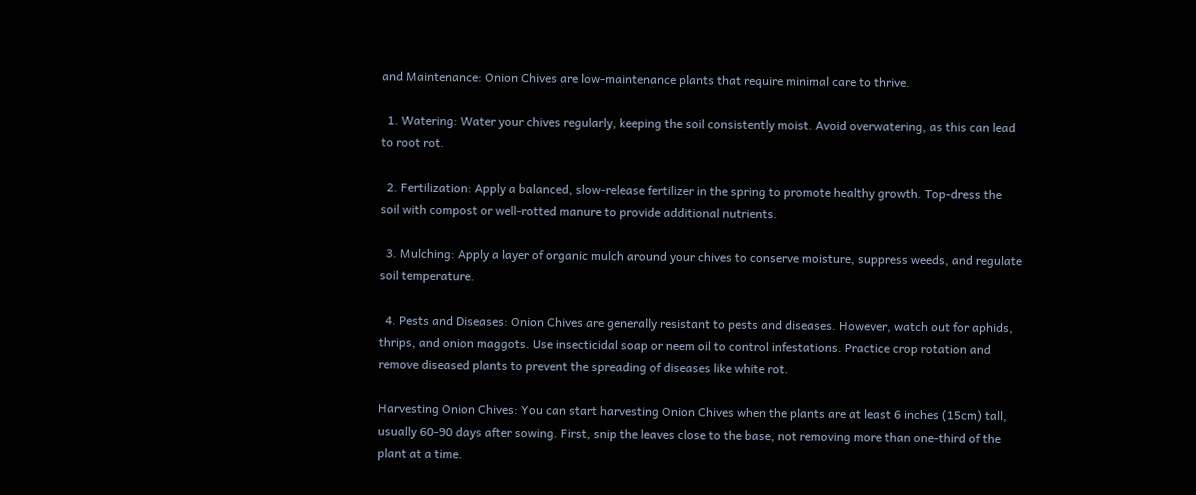and Maintenance: Onion Chives are low-maintenance plants that require minimal care to thrive.

  1. Watering: Water your chives regularly, keeping the soil consistently moist. Avoid overwatering, as this can lead to root rot.

  2. Fertilization: Apply a balanced, slow-release fertilizer in the spring to promote healthy growth. Top-dress the soil with compost or well-rotted manure to provide additional nutrients.

  3. Mulching: Apply a layer of organic mulch around your chives to conserve moisture, suppress weeds, and regulate soil temperature.

  4. Pests and Diseases: Onion Chives are generally resistant to pests and diseases. However, watch out for aphids, thrips, and onion maggots. Use insecticidal soap or neem oil to control infestations. Practice crop rotation and remove diseased plants to prevent the spreading of diseases like white rot.

Harvesting Onion Chives: You can start harvesting Onion Chives when the plants are at least 6 inches (15cm) tall, usually 60-90 days after sowing. First, snip the leaves close to the base, not removing more than one-third of the plant at a time.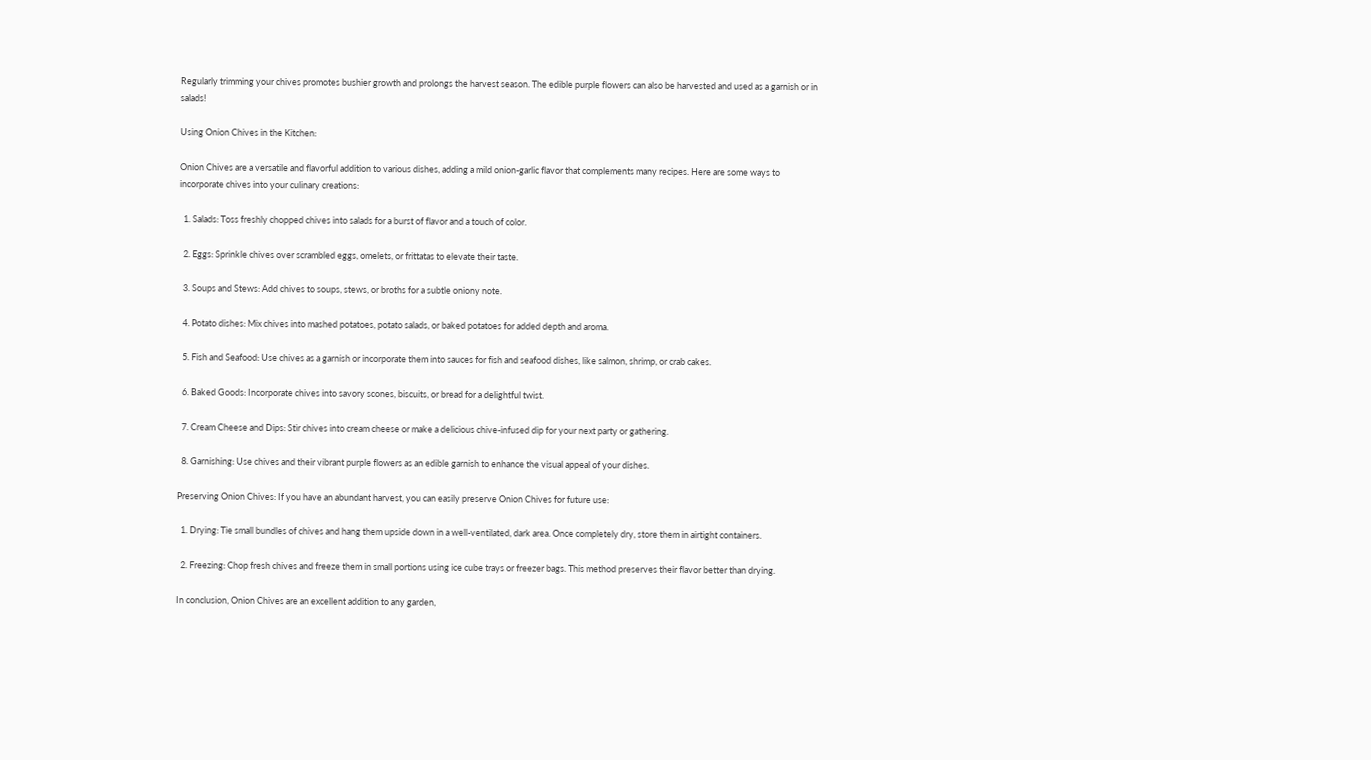Regularly trimming your chives promotes bushier growth and prolongs the harvest season. The edible purple flowers can also be harvested and used as a garnish or in salads!

Using Onion Chives in the Kitchen:

Onion Chives are a versatile and flavorful addition to various dishes, adding a mild onion-garlic flavor that complements many recipes. Here are some ways to incorporate chives into your culinary creations:

  1. Salads: Toss freshly chopped chives into salads for a burst of flavor and a touch of color.

  2. Eggs: Sprinkle chives over scrambled eggs, omelets, or frittatas to elevate their taste.

  3. Soups and Stews: Add chives to soups, stews, or broths for a subtle oniony note.

  4. Potato dishes: Mix chives into mashed potatoes, potato salads, or baked potatoes for added depth and aroma.

  5. Fish and Seafood: Use chives as a garnish or incorporate them into sauces for fish and seafood dishes, like salmon, shrimp, or crab cakes.

  6. Baked Goods: Incorporate chives into savory scones, biscuits, or bread for a delightful twist.

  7. Cream Cheese and Dips: Stir chives into cream cheese or make a delicious chive-infused dip for your next party or gathering.

  8. Garnishing: Use chives and their vibrant purple flowers as an edible garnish to enhance the visual appeal of your dishes.

Preserving Onion Chives: If you have an abundant harvest, you can easily preserve Onion Chives for future use:

  1. Drying: Tie small bundles of chives and hang them upside down in a well-ventilated, dark area. Once completely dry, store them in airtight containers.

  2. Freezing: Chop fresh chives and freeze them in small portions using ice cube trays or freezer bags. This method preserves their flavor better than drying.

In conclusion, Onion Chives are an excellent addition to any garden,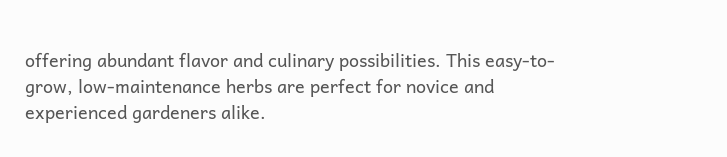offering abundant flavor and culinary possibilities. This easy-to-grow, low-maintenance herbs are perfect for novice and experienced gardeners alike.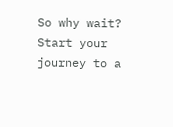So why wait? Start your journey to a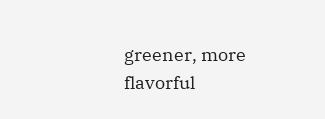greener, more flavorful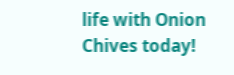life with Onion Chives today!